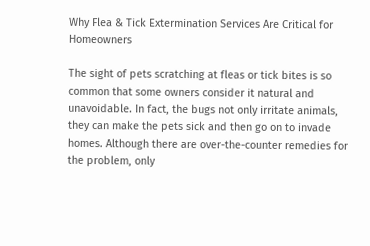Why Flea & Tick Extermination Services Are Critical for Homeowners

The sight of pets scratching at fleas or tick bites is so common that some owners consider it natural and unavoidable. In fact, the bugs not only irritate animals, they can make the pets sick and then go on to invade homes. Although there are over-the-counter remedies for the problem, only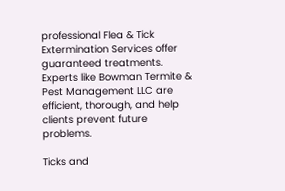professional Flea & Tick Extermination Services offer guaranteed treatments. Experts like Bowman Termite & Pest Management LLC are efficient, thorough, and help clients prevent future problems.

Ticks and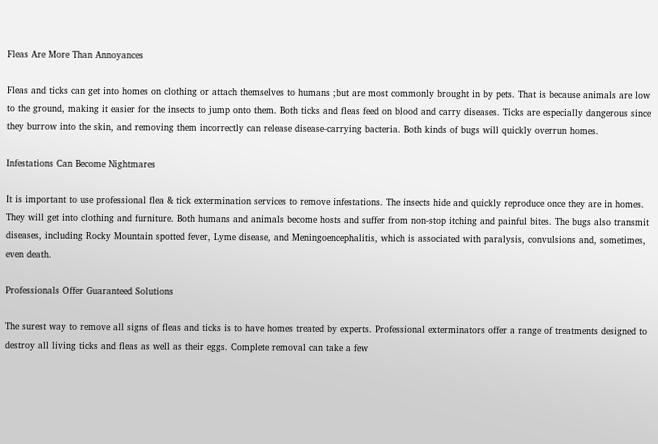Fleas Are More Than Annoyances

Fleas and ticks can get into homes on clothing or attach themselves to humans ;but are most commonly brought in by pets. That is because animals are low to the ground, making it easier for the insects to jump onto them. Both ticks and fleas feed on blood and carry diseases. Ticks are especially dangerous since they burrow into the skin, and removing them incorrectly can release disease-carrying bacteria. Both kinds of bugs will quickly overrun homes.

Infestations Can Become Nightmares

It is important to use professional flea & tick extermination services to remove infestations. The insects hide and quickly reproduce once they are in homes. They will get into clothing and furniture. Both humans and animals become hosts and suffer from non-stop itching and painful bites. The bugs also transmit diseases, including Rocky Mountain spotted fever, Lyme disease, and Meningoencephalitis, which is associated with paralysis, convulsions and, sometimes, even death.

Professionals Offer Guaranteed Solutions

The surest way to remove all signs of fleas and ticks is to have homes treated by experts. Professional exterminators offer a range of treatments designed to destroy all living ticks and fleas as well as their eggs. Complete removal can take a few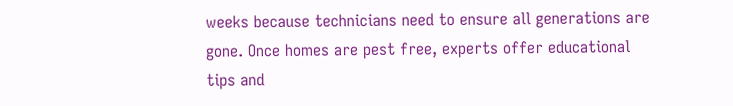weeks because technicians need to ensure all generations are gone. Once homes are pest free, experts offer educational tips and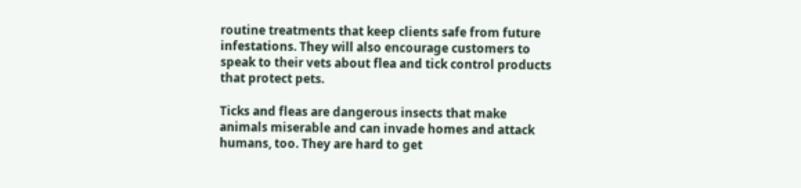routine treatments that keep clients safe from future infestations. They will also encourage customers to speak to their vets about flea and tick control products that protect pets.

Ticks and fleas are dangerous insects that make animals miserable and can invade homes and attack humans, too. They are hard to get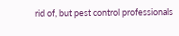rid of, but pest control professionals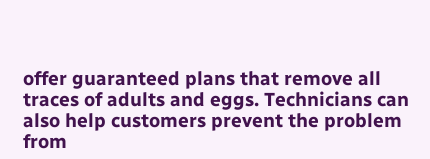offer guaranteed plans that remove all traces of adults and eggs. Technicians can also help customers prevent the problem from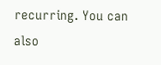recurring. You can also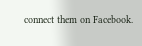connect them on Facebook.